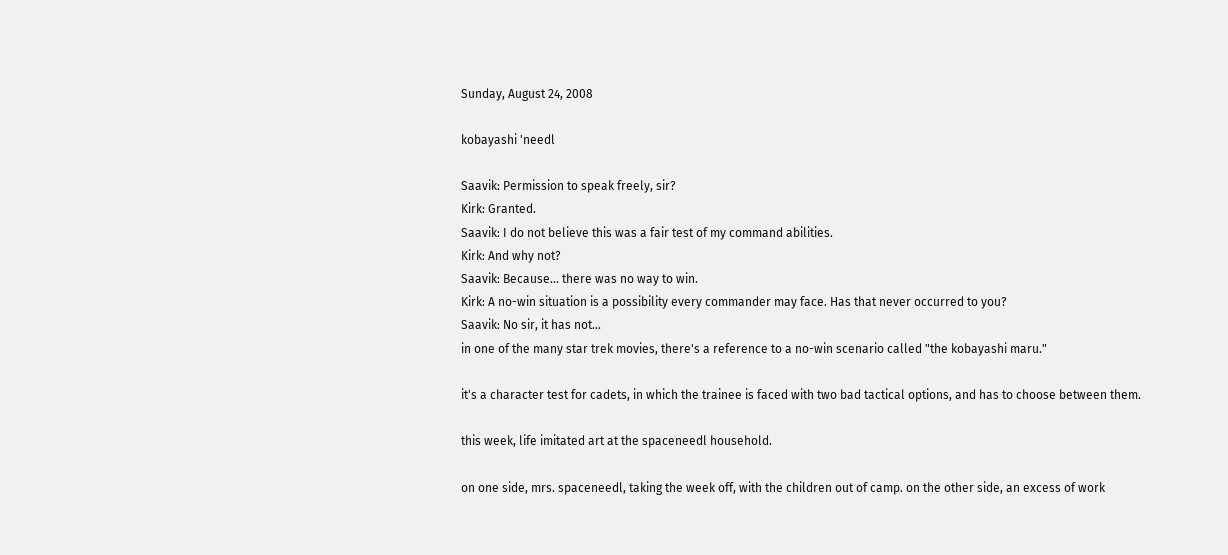Sunday, August 24, 2008

kobayashi 'needl

Saavik: Permission to speak freely, sir?
Kirk: Granted.
Saavik: I do not believe this was a fair test of my command abilities.
Kirk: And why not?
Saavik: Because... there was no way to win.
Kirk: A no-win situation is a possibility every commander may face. Has that never occurred to you?
Saavik: No sir, it has not...
in one of the many star trek movies, there's a reference to a no-win scenario called "the kobayashi maru."

it's a character test for cadets, in which the trainee is faced with two bad tactical options, and has to choose between them.

this week, life imitated art at the spaceneedl household.

on one side, mrs. spaceneedl, taking the week off, with the children out of camp. on the other side, an excess of work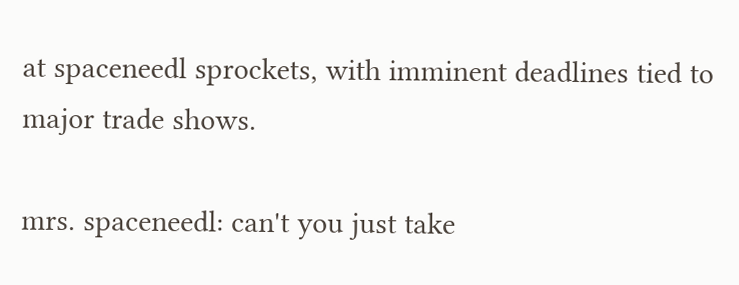at spaceneedl sprockets, with imminent deadlines tied to major trade shows.

mrs. spaceneedl: can't you just take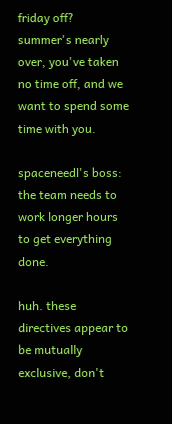friday off? summer's nearly over, you've taken no time off, and we want to spend some time with you.

spaceneedl's boss: the team needs to work longer hours to get everything done.

huh. these directives appear to be mutually exclusive, don't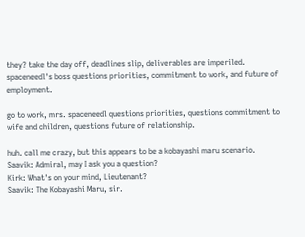they? take the day off, deadlines slip, deliverables are imperiled. spaceneedl's boss questions priorities, commitment to work, and future of employment.

go to work, mrs. spaceneedl questions priorities, questions commitment to wife and children, questions future of relationship.

huh. call me crazy, but this appears to be a kobayashi maru scenario.
Saavik: Admiral, may I ask you a question?
Kirk: What's on your mind, Lieutenant?
Saavik: The Kobayashi Maru, sir.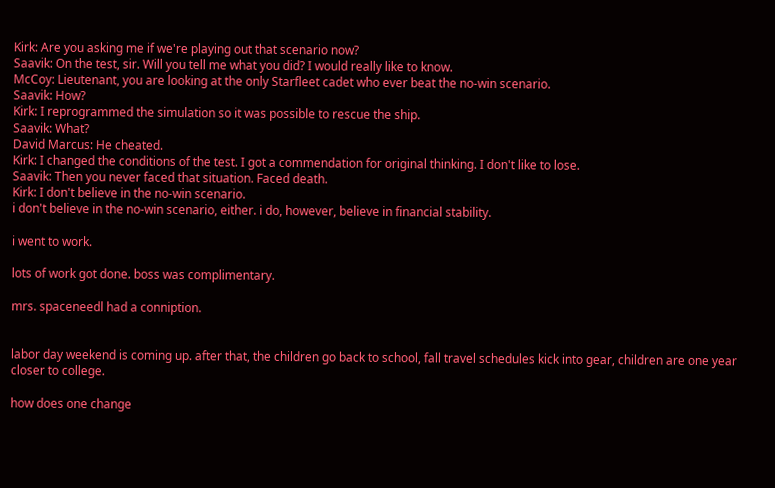Kirk: Are you asking me if we're playing out that scenario now?
Saavik: On the test, sir. Will you tell me what you did? I would really like to know.
McCoy: Lieutenant, you are looking at the only Starfleet cadet who ever beat the no-win scenario.
Saavik: How?
Kirk: I reprogrammed the simulation so it was possible to rescue the ship.
Saavik: What?
David Marcus: He cheated.
Kirk: I changed the conditions of the test. I got a commendation for original thinking. I don't like to lose.
Saavik: Then you never faced that situation. Faced death.
Kirk: I don't believe in the no-win scenario.
i don't believe in the no-win scenario, either. i do, however, believe in financial stability.

i went to work.

lots of work got done. boss was complimentary.

mrs. spaceneedl had a conniption.


labor day weekend is coming up. after that, the children go back to school, fall travel schedules kick into gear, children are one year closer to college.

how does one change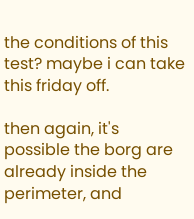the conditions of this test? maybe i can take this friday off.

then again, it's possible the borg are already inside the perimeter, and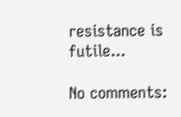resistance is futile...

No comments: